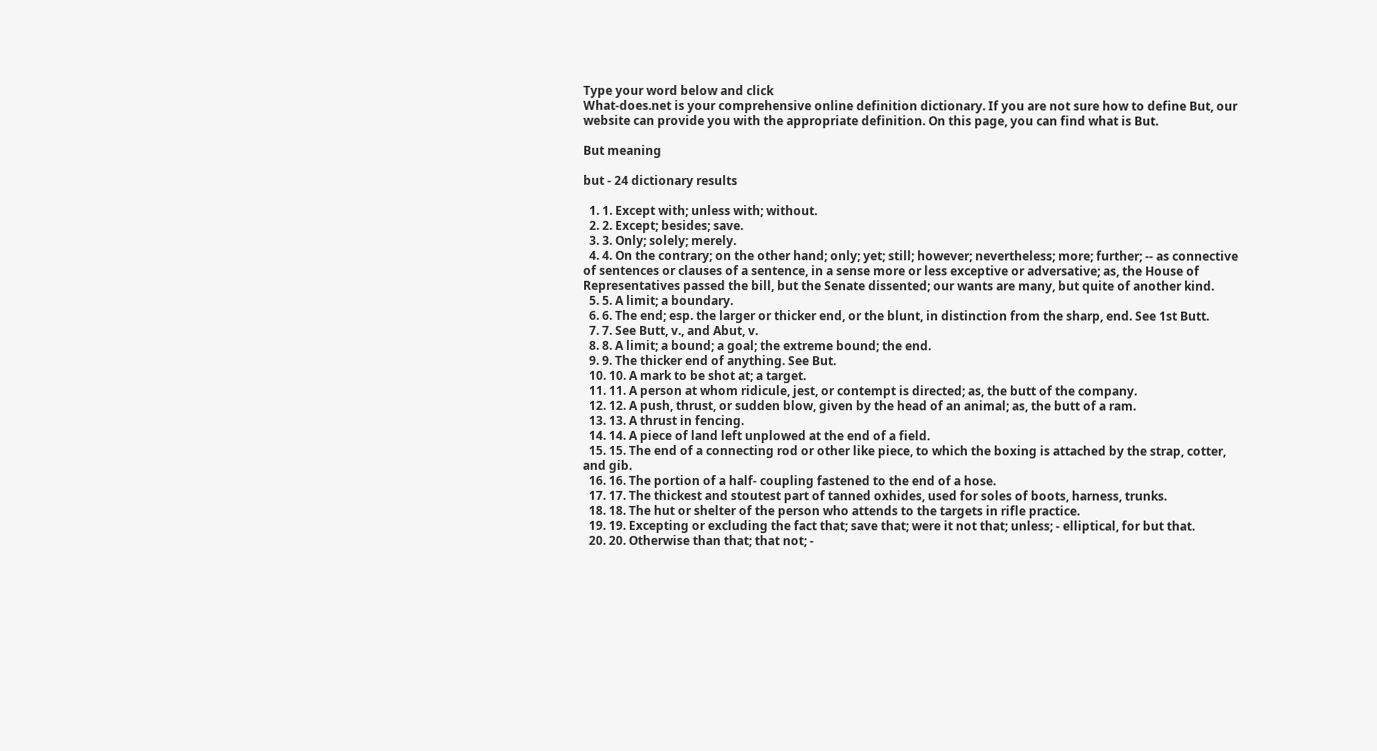Type your word below and click
What-does.net is your comprehensive online definition dictionary. If you are not sure how to define But, our website can provide you with the appropriate definition. On this page, you can find what is But.

But meaning

but - 24 dictionary results

  1. 1. Except with; unless with; without.
  2. 2. Except; besides; save.
  3. 3. Only; solely; merely.
  4. 4. On the contrary; on the other hand; only; yet; still; however; nevertheless; more; further; -- as connective of sentences or clauses of a sentence, in a sense more or less exceptive or adversative; as, the House of Representatives passed the bill, but the Senate dissented; our wants are many, but quite of another kind.
  5. 5. A limit; a boundary.
  6. 6. The end; esp. the larger or thicker end, or the blunt, in distinction from the sharp, end. See 1st Butt.
  7. 7. See Butt, v., and Abut, v.
  8. 8. A limit; a bound; a goal; the extreme bound; the end.
  9. 9. The thicker end of anything. See But.
  10. 10. A mark to be shot at; a target.
  11. 11. A person at whom ridicule, jest, or contempt is directed; as, the butt of the company.
  12. 12. A push, thrust, or sudden blow, given by the head of an animal; as, the butt of a ram.
  13. 13. A thrust in fencing.
  14. 14. A piece of land left unplowed at the end of a field.
  15. 15. The end of a connecting rod or other like piece, to which the boxing is attached by the strap, cotter, and gib.
  16. 16. The portion of a half- coupling fastened to the end of a hose.
  17. 17. The thickest and stoutest part of tanned oxhides, used for soles of boots, harness, trunks.
  18. 18. The hut or shelter of the person who attends to the targets in rifle practice.
  19. 19. Excepting or excluding the fact that; save that; were it not that; unless; - elliptical, for but that.
  20. 20. Otherwise than that; that not; -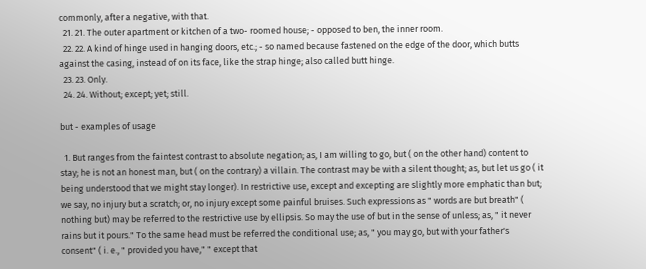commonly, after a negative, with that.
  21. 21. The outer apartment or kitchen of a two- roomed house; - opposed to ben, the inner room.
  22. 22. A kind of hinge used in hanging doors, etc.; - so named because fastened on the edge of the door, which butts against the casing, instead of on its face, like the strap hinge; also called butt hinge.
  23. 23. Only.
  24. 24. Without; except; yet; still.

but - examples of usage

  1. But ranges from the faintest contrast to absolute negation; as, I am willing to go, but ( on the other hand) content to stay; he is not an honest man, but ( on the contrary) a villain. The contrast may be with a silent thought; as, but let us go ( it being understood that we might stay longer). In restrictive use, except and excepting are slightly more emphatic than but; we say, no injury but a scratch; or, no injury except some painful bruises. Such expressions as " words are but breath" ( nothing but) may be referred to the restrictive use by ellipsis. So may the use of but in the sense of unless; as, " it never rains but it pours." To the same head must be referred the conditional use; as, " you may go, but with your father's consent" ( i. e., " provided you have," " except that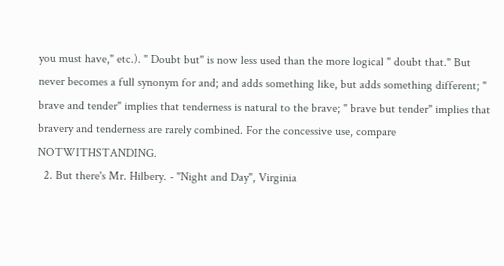you must have," etc.). " Doubt but" is now less used than the more logical " doubt that." But never becomes a full synonym for and; and adds something like, but adds something different; " brave and tender" implies that tenderness is natural to the brave; " brave but tender" implies that bravery and tenderness are rarely combined. For the concessive use, compare NOTWITHSTANDING.
  2. But there's Mr. Hilbery. - "Night and Day", Virginia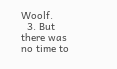Woolf.
  3. But there was no time to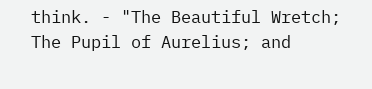think. - "The Beautiful Wretch; The Pupil of Aurelius; and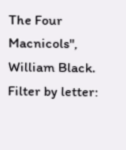The Four Macnicols", William Black.
Filter by letter: